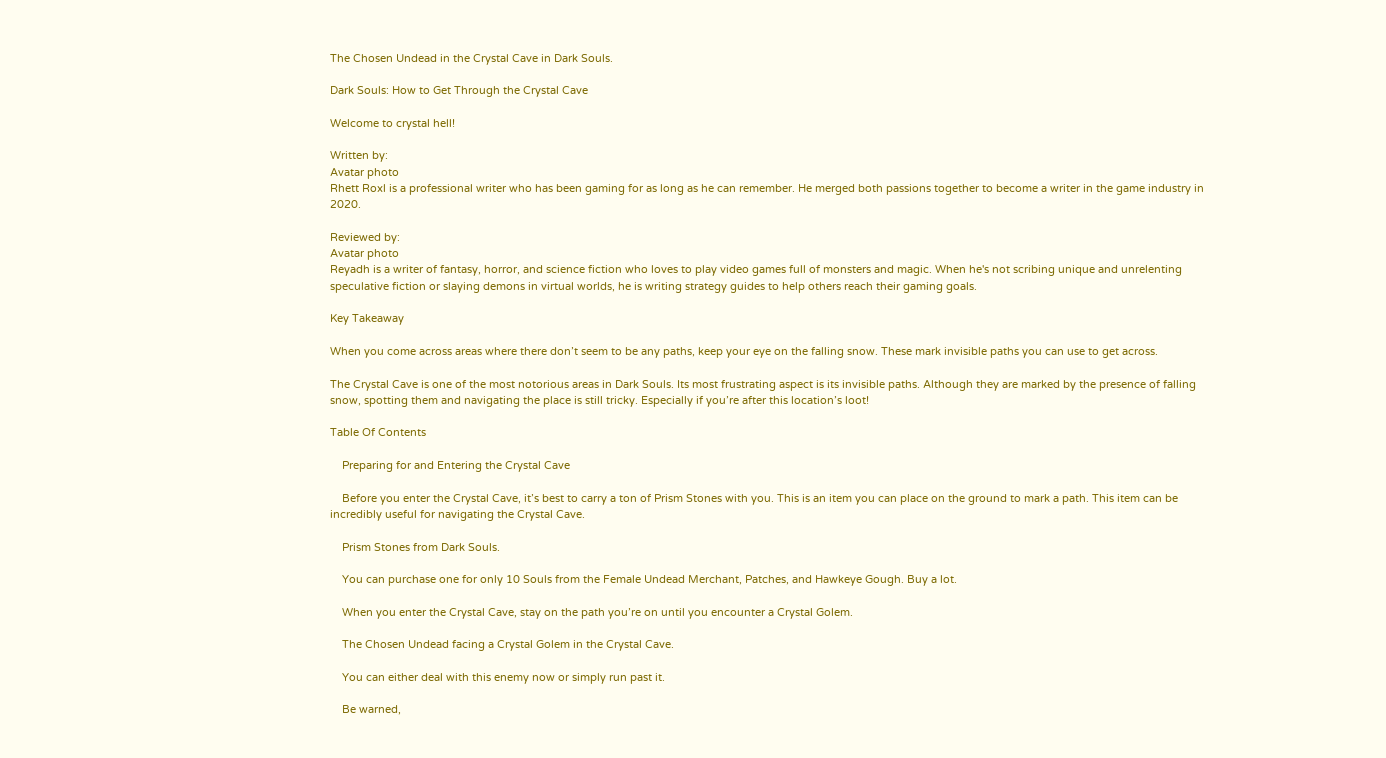The Chosen Undead in the Crystal Cave in Dark Souls.

Dark Souls: How to Get Through the Crystal Cave

Welcome to crystal hell!

Written by:
Avatar photo
Rhett Roxl is a professional writer who has been gaming for as long as he can remember. He merged both passions together to become a writer in the game industry in 2020.

Reviewed by:
Avatar photo
Reyadh is a writer of fantasy, horror, and science fiction who loves to play video games full of monsters and magic. When he's not scribing unique and unrelenting speculative fiction or slaying demons in virtual worlds, he is writing strategy guides to help others reach their gaming goals.

Key Takeaway

When you come across areas where there don’t seem to be any paths, keep your eye on the falling snow. These mark invisible paths you can use to get across.

The Crystal Cave is one of the most notorious areas in Dark Souls. Its most frustrating aspect is its invisible paths. Although they are marked by the presence of falling snow, spotting them and navigating the place is still tricky. Especially if you’re after this location’s loot!

Table Of Contents

    Preparing for and Entering the Crystal Cave

    Before you enter the Crystal Cave, it’s best to carry a ton of Prism Stones with you. This is an item you can place on the ground to mark a path. This item can be incredibly useful for navigating the Crystal Cave.

    Prism Stones from Dark Souls.

    You can purchase one for only 10 Souls from the Female Undead Merchant, Patches, and Hawkeye Gough. Buy a lot.

    When you enter the Crystal Cave, stay on the path you’re on until you encounter a Crystal Golem.

    The Chosen Undead facing a Crystal Golem in the Crystal Cave.

    You can either deal with this enemy now or simply run past it.

    Be warned,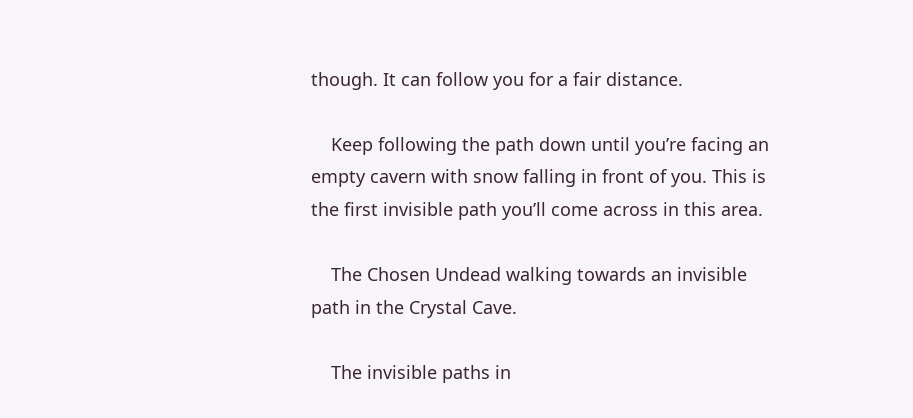though. It can follow you for a fair distance.

    Keep following the path down until you’re facing an empty cavern with snow falling in front of you. This is the first invisible path you’ll come across in this area.

    The Chosen Undead walking towards an invisible path in the Crystal Cave.

    The invisible paths in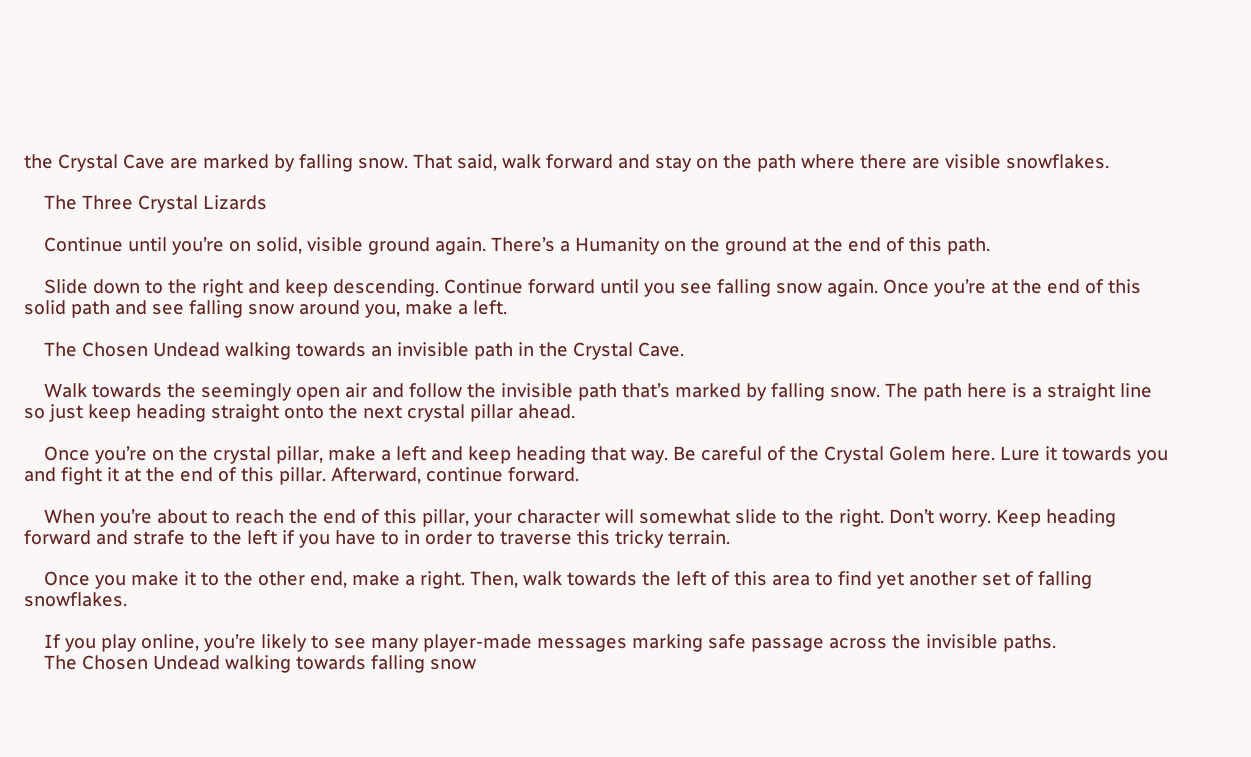the Crystal Cave are marked by falling snow. That said, walk forward and stay on the path where there are visible snowflakes.

    The Three Crystal Lizards

    Continue until you’re on solid, visible ground again. There’s a Humanity on the ground at the end of this path.

    Slide down to the right and keep descending. Continue forward until you see falling snow again. Once you’re at the end of this solid path and see falling snow around you, make a left.

    The Chosen Undead walking towards an invisible path in the Crystal Cave.

    Walk towards the seemingly open air and follow the invisible path that’s marked by falling snow. The path here is a straight line so just keep heading straight onto the next crystal pillar ahead.

    Once you’re on the crystal pillar, make a left and keep heading that way. Be careful of the Crystal Golem here. Lure it towards you and fight it at the end of this pillar. Afterward, continue forward.

    When you’re about to reach the end of this pillar, your character will somewhat slide to the right. Don’t worry. Keep heading forward and strafe to the left if you have to in order to traverse this tricky terrain.

    Once you make it to the other end, make a right. Then, walk towards the left of this area to find yet another set of falling snowflakes.

    If you play online, you’re likely to see many player-made messages marking safe passage across the invisible paths.
    The Chosen Undead walking towards falling snow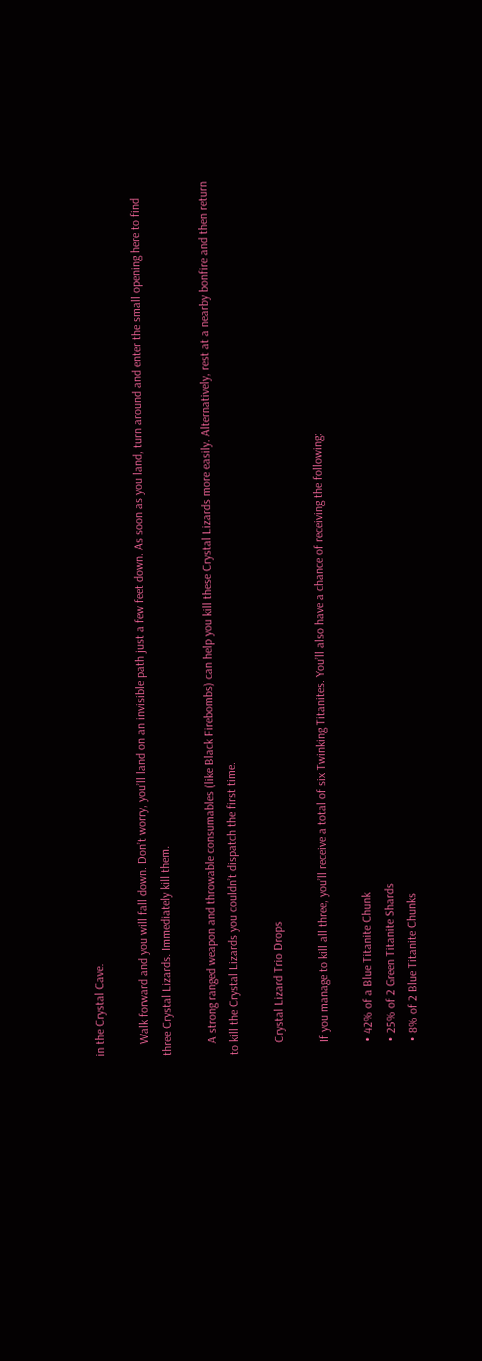in the Crystal Cave.

    Walk forward and you will fall down. Don’t worry, you’ll land on an invisible path just a few feet down. As soon as you land, turn around and enter the small opening here to find three Crystal Lizards. Immediately kill them.

    A strong ranged weapon and throwable consumables (like Black Firebombs) can help you kill these Crystal Lizards more easily. Alternatively, rest at a nearby bonfire and then return to kill the Crystal Lizards you couldn’t dispatch the first time.

    Crystal Lizard Trio Drops

    If you manage to kill all three, you’ll receive a total of six Twinking Titanites. You’ll also have a chance of receiving the following:

    • 42% of a Blue Titanite Chunk
    • 25% of 2 Green Titanite Shards
    • 8% of 2 Blue Titanite Chunks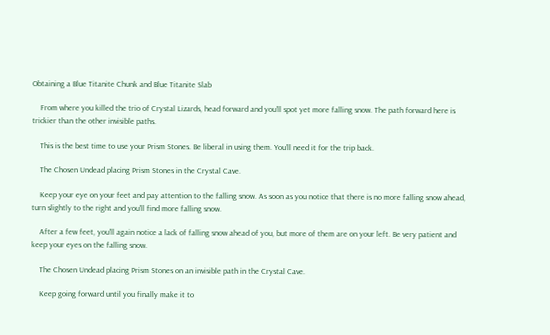Obtaining a Blue Titanite Chunk and Blue Titanite Slab

    From where you killed the trio of Crystal Lizards, head forward and you’ll spot yet more falling snow. The path forward here is trickier than the other invisible paths.

    This is the best time to use your Prism Stones. Be liberal in using them. You’ll need it for the trip back.

    The Chosen Undead placing Prism Stones in the Crystal Cave.

    Keep your eye on your feet and pay attention to the falling snow. As soon as you notice that there is no more falling snow ahead, turn slightly to the right and you’ll find more falling snow.

    After a few feet, you’ll again notice a lack of falling snow ahead of you, but more of them are on your left. Be very patient and keep your eyes on the falling snow.

    The Chosen Undead placing Prism Stones on an invisible path in the Crystal Cave.

    Keep going forward until you finally make it to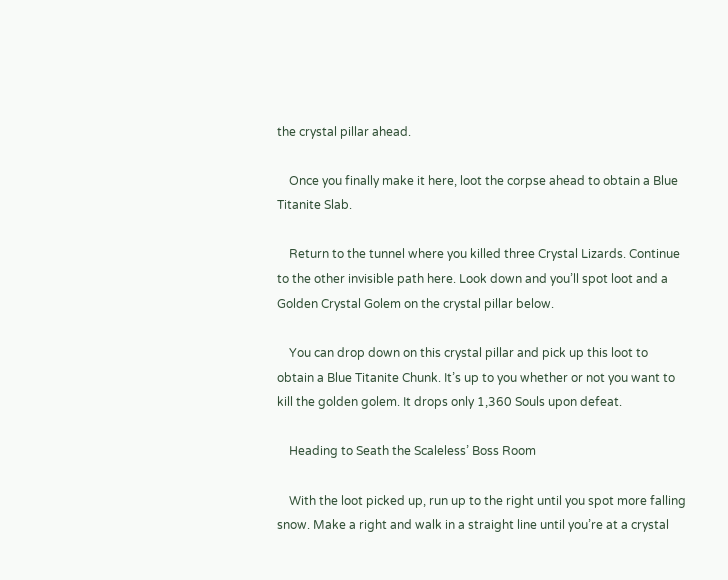the crystal pillar ahead.

    Once you finally make it here, loot the corpse ahead to obtain a Blue Titanite Slab.

    Return to the tunnel where you killed three Crystal Lizards. Continue to the other invisible path here. Look down and you’ll spot loot and a Golden Crystal Golem on the crystal pillar below.

    You can drop down on this crystal pillar and pick up this loot to obtain a Blue Titanite Chunk. It’s up to you whether or not you want to kill the golden golem. It drops only 1,360 Souls upon defeat.

    Heading to Seath the Scaleless’ Boss Room

    With the loot picked up, run up to the right until you spot more falling snow. Make a right and walk in a straight line until you’re at a crystal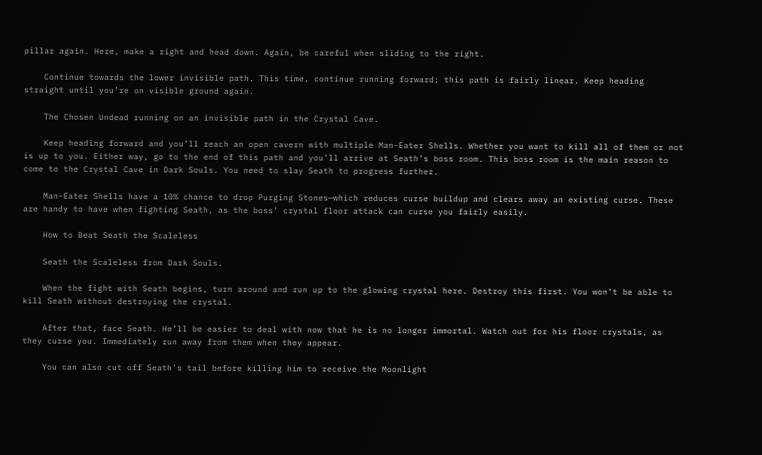pillar again. Here, make a right and head down. Again, be careful when sliding to the right.

    Continue towards the lower invisible path. This time, continue running forward; this path is fairly linear. Keep heading straight until you’re on visible ground again.

    The Chosen Undead running on an invisible path in the Crystal Cave.

    Keep heading forward and you’ll reach an open cavern with multiple Man-Eater Shells. Whether you want to kill all of them or not is up to you. Either way, go to the end of this path and you’ll arrive at Seath’s boss room. This boss room is the main reason to come to the Crystal Cave in Dark Souls. You need to slay Seath to progress further.

    Man-Eater Shells have a 10% chance to drop Purging Stones—which reduces curse buildup and clears away an existing curse. These are handy to have when fighting Seath, as the boss’ crystal floor attack can curse you fairly easily.

    How to Beat Seath the Scaleless

    Seath the Scaleless from Dark Souls.

    When the fight with Seath begins, turn around and run up to the glowing crystal here. Destroy this first. You won’t be able to kill Seath without destroying the crystal.

    After that, face Seath. He’ll be easier to deal with now that he is no longer immortal. Watch out for his floor crystals, as they curse you. Immediately run away from them when they appear.

    You can also cut off Seath’s tail before killing him to receive the Moonlight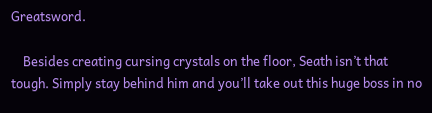Greatsword.

    Besides creating cursing crystals on the floor, Seath isn’t that tough. Simply stay behind him and you’ll take out this huge boss in no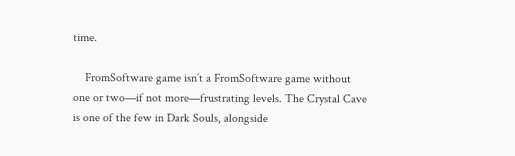time.

    FromSoftware game isn’t a FromSoftware game without one or two—if not more—frustrating levels. The Crystal Cave is one of the few in Dark Souls, alongside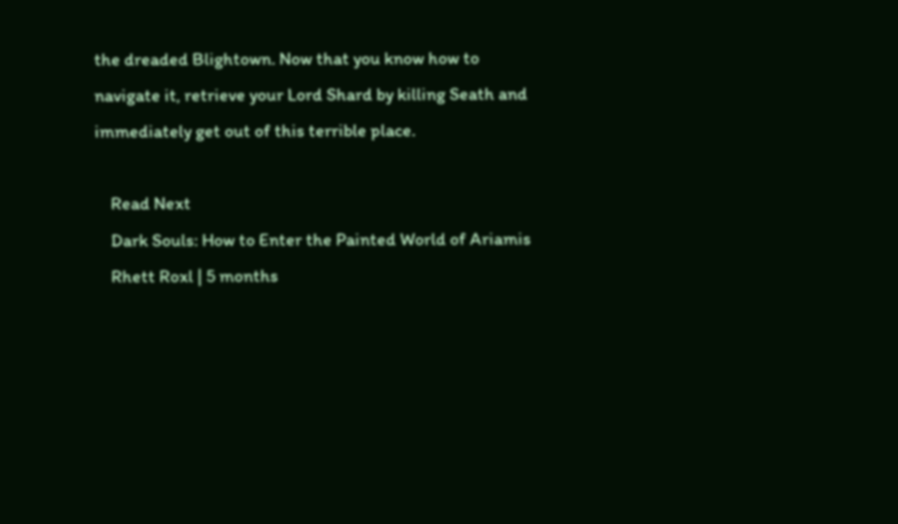the dreaded Blightown. Now that you know how to navigate it, retrieve your Lord Shard by killing Seath and immediately get out of this terrible place.

    Read Next
    Dark Souls: How to Enter the Painted World of Ariamis
    Rhett Roxl | 5 months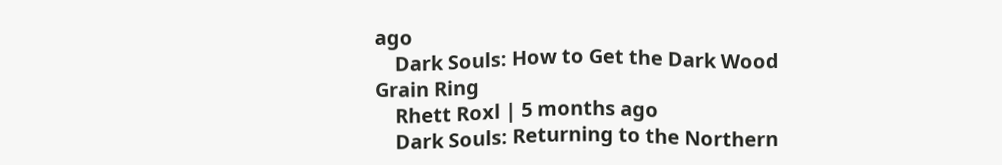ago
    Dark Souls: How to Get the Dark Wood Grain Ring
    Rhett Roxl | 5 months ago
    Dark Souls: Returning to the Northern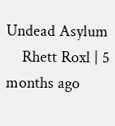Undead Asylum
    Rhett Roxl | 5 months ago